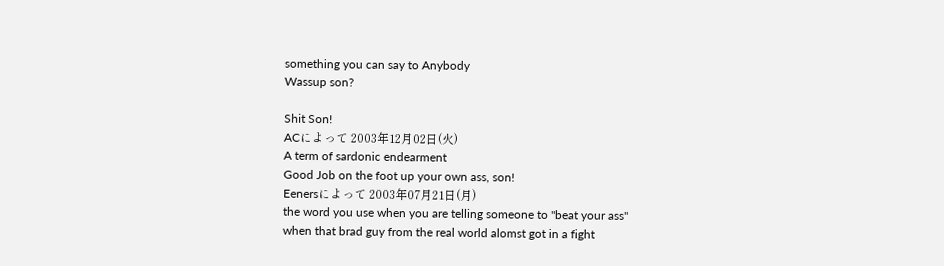something you can say to Anybody
Wassup son?

Shit Son!
ACによって 2003年12月02日(火)
A term of sardonic endearment
Good Job on the foot up your own ass, son!
Eenersによって 2003年07月21日(月)
the word you use when you are telling someone to "beat your ass"
when that brad guy from the real world alomst got in a fight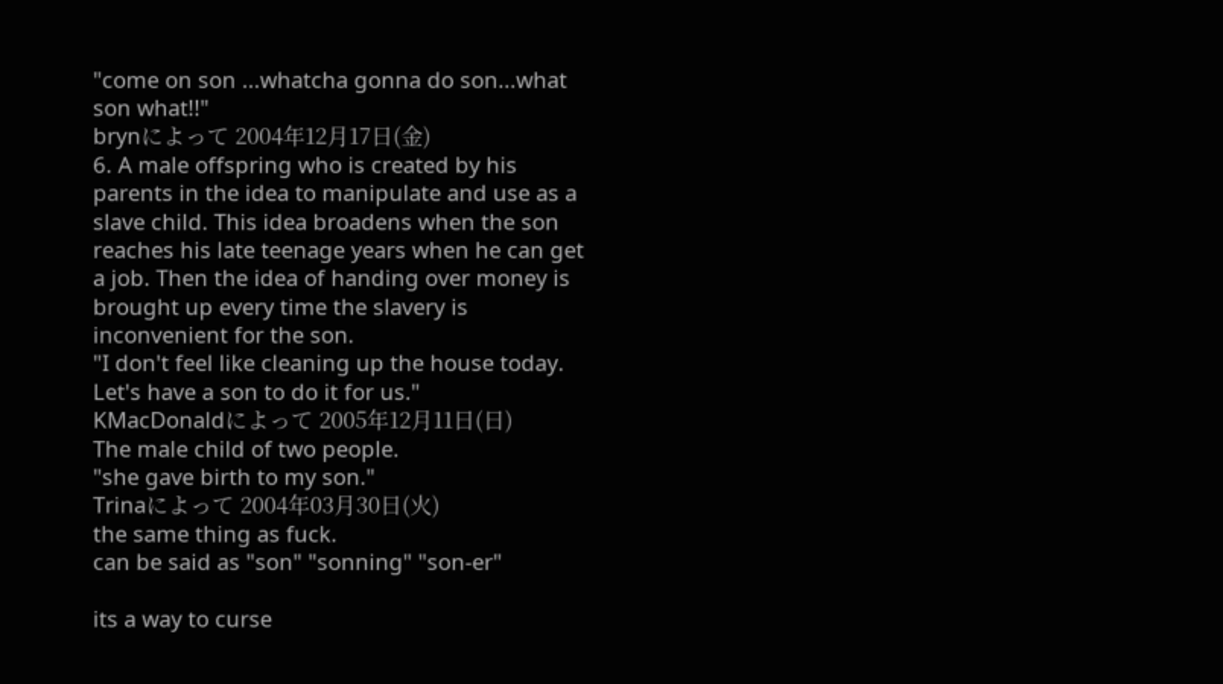"come on son ...whatcha gonna do son...what son what!!"
brynによって 2004年12月17日(金)
6. A male offspring who is created by his parents in the idea to manipulate and use as a slave child. This idea broadens when the son reaches his late teenage years when he can get a job. Then the idea of handing over money is brought up every time the slavery is inconvenient for the son.
"I don't feel like cleaning up the house today. Let's have a son to do it for us."
KMacDonaldによって 2005年12月11日(日)
The male child of two people.
"she gave birth to my son."
Trinaによって 2004年03月30日(火)
the same thing as fuck.
can be said as "son" "sonning" "son-er"

its a way to curse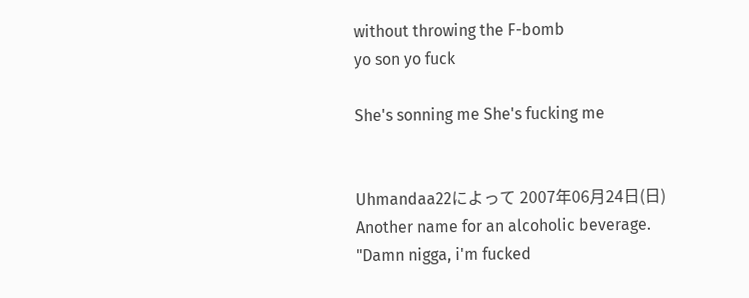without throwing the F-bomb
yo son yo fuck

She's sonning me She's fucking me


Uhmandaa22によって 2007年06月24日(日)
Another name for an alcoholic beverage.
"Damn nigga, i'm fucked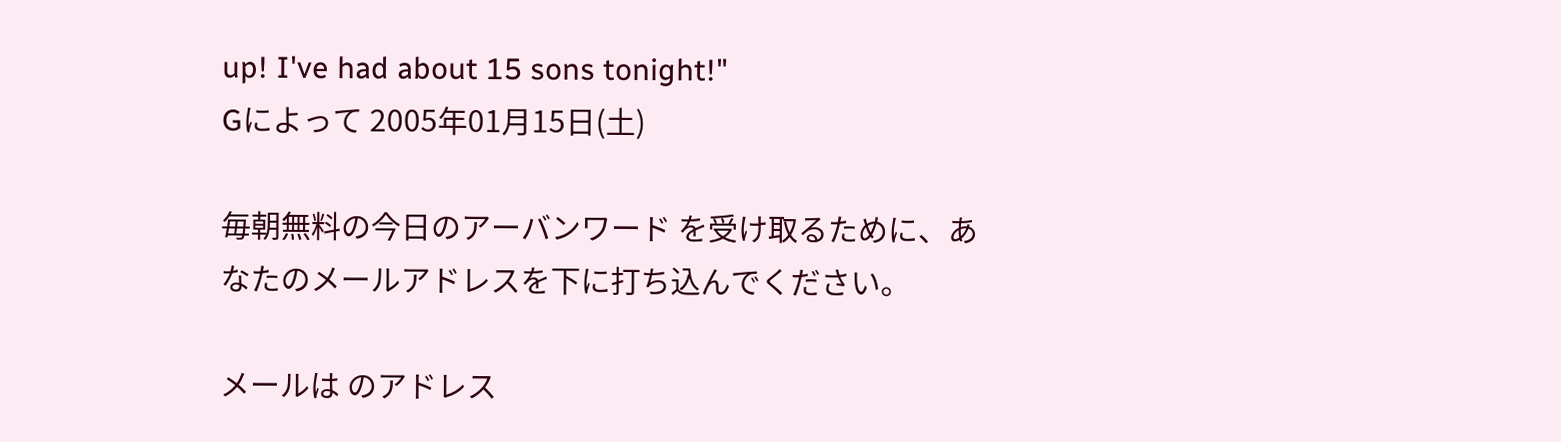up! I've had about 15 sons tonight!"
Gによって 2005年01月15日(土)

毎朝無料の今日のアーバンワード を受け取るために、あなたのメールアドレスを下に打ち込んでください。

メールは のアドレス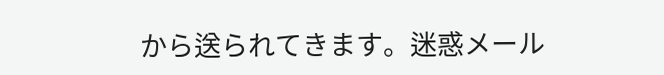から送られてきます。迷惑メール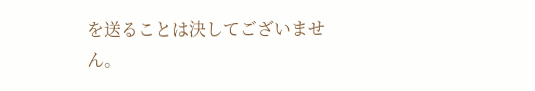を送ることは決してございません。